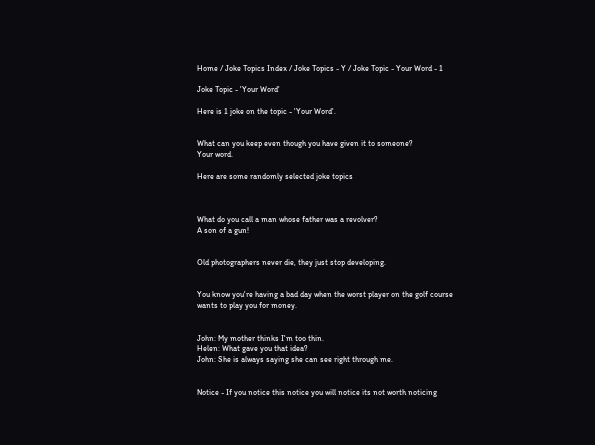Home / Joke Topics Index / Joke Topics - Y / Joke Topic - Your Word - 1

Joke Topic - 'Your Word'

Here is 1 joke on the topic - 'Your Word'.


What can you keep even though you have given it to someone?
Your word.

Here are some randomly selected joke topics



What do you call a man whose father was a revolver?
A son of a gun!


Old photographers never die, they just stop developing.


You know you're having a bad day when the worst player on the golf course wants to play you for money.


John: My mother thinks I'm too thin.
Helen: What gave you that idea?
John: She is always saying she can see right through me.


Notice - If you notice this notice you will notice its not worth noticing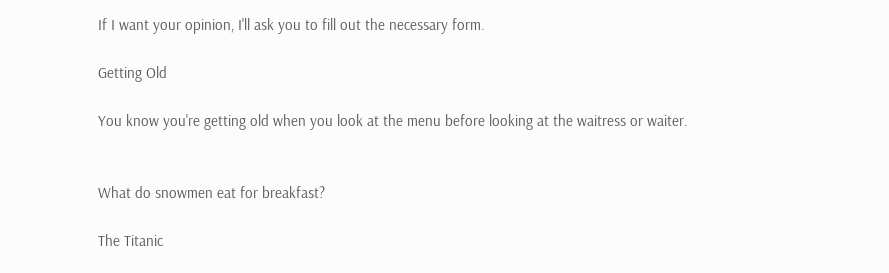If I want your opinion, I'll ask you to fill out the necessary form.

Getting Old

You know you're getting old when you look at the menu before looking at the waitress or waiter.


What do snowmen eat for breakfast?

The Titanic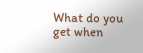What do you get when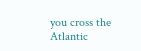you cross the Atlantic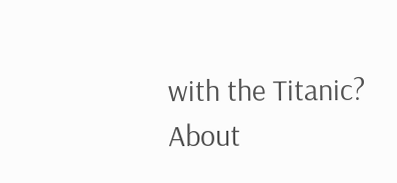with the Titanic?
About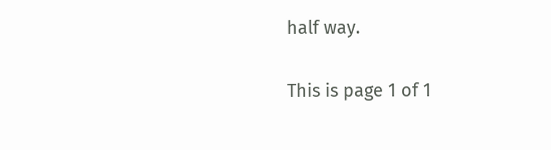half way.

This is page 1 of 1